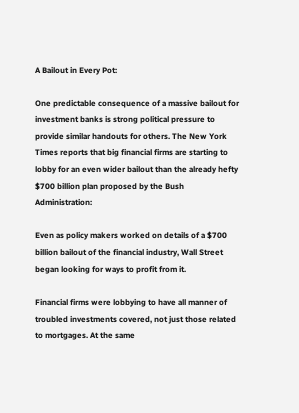A Bailout in Every Pot:

One predictable consequence of a massive bailout for investment banks is strong political pressure to provide similar handouts for others. The New York Times reports that big financial firms are starting to lobby for an even wider bailout than the already hefty $700 billion plan proposed by the Bush Administration:

Even as policy makers worked on details of a $700 billion bailout of the financial industry, Wall Street began looking for ways to profit from it.

Financial firms were lobbying to have all manner of troubled investments covered, not just those related to mortgages. At the same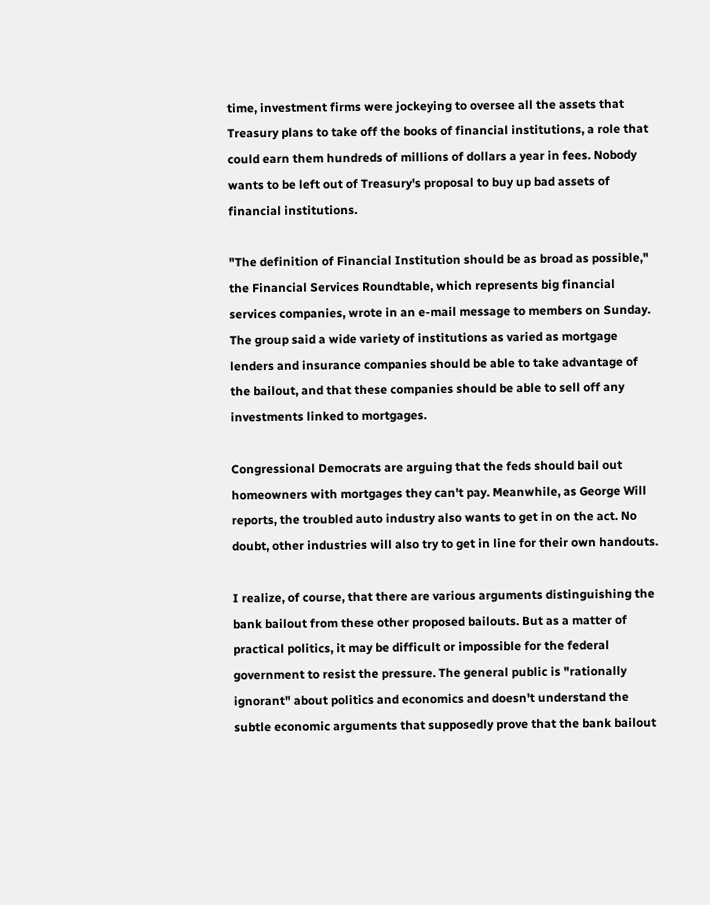time, investment firms were jockeying to oversee all the assets that Treasury plans to take off the books of financial institutions, a role that could earn them hundreds of millions of dollars a year in fees. Nobody wants to be left out of Treasury's proposal to buy up bad assets of financial institutions.

"The definition of Financial Institution should be as broad as possible," the Financial Services Roundtable, which represents big financial services companies, wrote in an e-mail message to members on Sunday. The group said a wide variety of institutions as varied as mortgage lenders and insurance companies should be able to take advantage of the bailout, and that these companies should be able to sell off any investments linked to mortgages.

Congressional Democrats are arguing that the feds should bail out homeowners with mortgages they can't pay. Meanwhile, as George Will reports, the troubled auto industry also wants to get in on the act. No doubt, other industries will also try to get in line for their own handouts.

I realize, of course, that there are various arguments distinguishing the bank bailout from these other proposed bailouts. But as a matter of practical politics, it may be difficult or impossible for the federal government to resist the pressure. The general public is "rationally ignorant" about politics and economics and doesn't understand the subtle economic arguments that supposedly prove that the bank bailout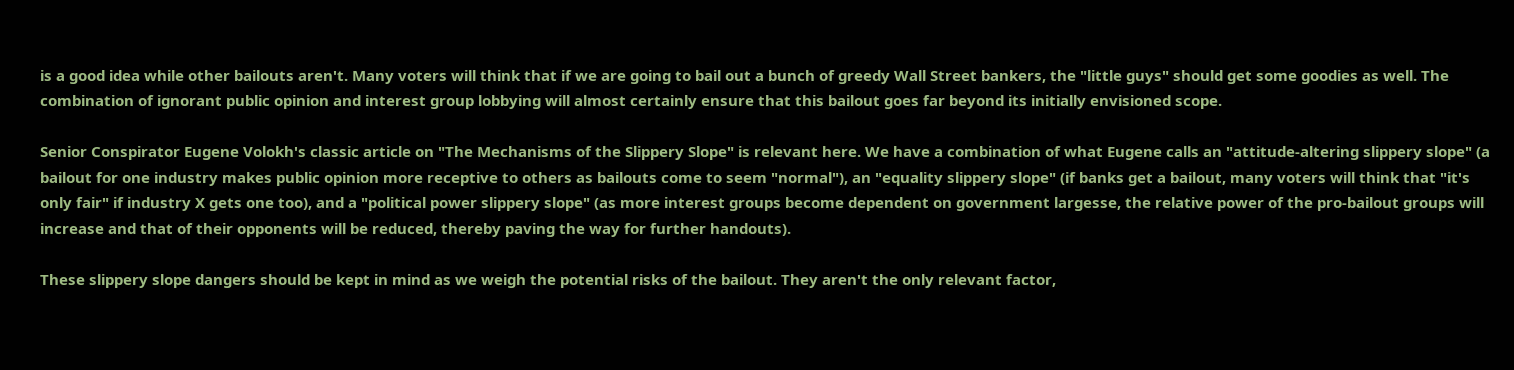is a good idea while other bailouts aren't. Many voters will think that if we are going to bail out a bunch of greedy Wall Street bankers, the "little guys" should get some goodies as well. The combination of ignorant public opinion and interest group lobbying will almost certainly ensure that this bailout goes far beyond its initially envisioned scope.

Senior Conspirator Eugene Volokh's classic article on "The Mechanisms of the Slippery Slope" is relevant here. We have a combination of what Eugene calls an "attitude-altering slippery slope" (a bailout for one industry makes public opinion more receptive to others as bailouts come to seem "normal"), an "equality slippery slope" (if banks get a bailout, many voters will think that "it's only fair" if industry X gets one too), and a "political power slippery slope" (as more interest groups become dependent on government largesse, the relative power of the pro-bailout groups will increase and that of their opponents will be reduced, thereby paving the way for further handouts).

These slippery slope dangers should be kept in mind as we weigh the potential risks of the bailout. They aren't the only relevant factor,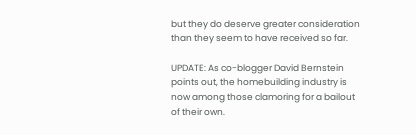but they do deserve greater consideration than they seem to have received so far.

UPDATE: As co-blogger David Bernstein points out, the homebuilding industry is now among those clamoring for a bailout of their own.